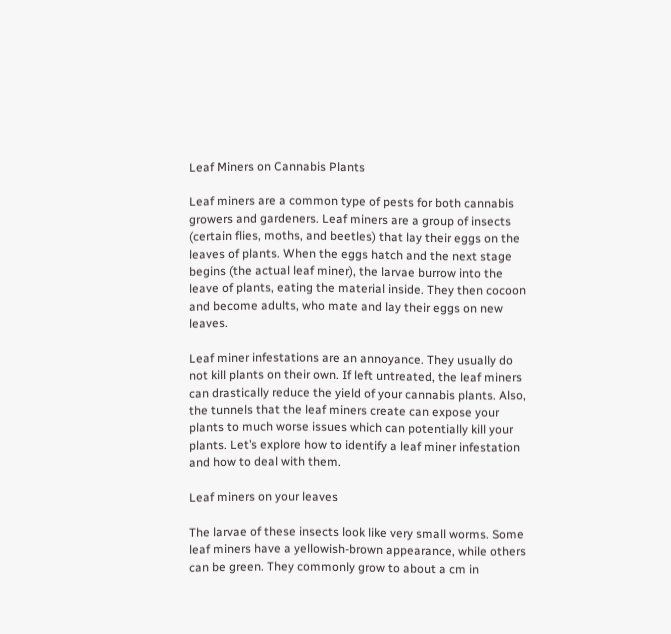Leaf Miners on Cannabis Plants

Leaf miners are a common type of pests for both cannabis growers and gardeners. Leaf miners are a group of insects (certain flies, moths, and beetles) that lay their eggs on the leaves of plants. When the eggs hatch and the next stage begins (the actual leaf miner), the larvae burrow into the leave of plants, eating the material inside. They then cocoon and become adults, who mate and lay their eggs on new leaves.

Leaf miner infestations are an annoyance. They usually do not kill plants on their own. If left untreated, the leaf miners can drastically reduce the yield of your cannabis plants. Also, the tunnels that the leaf miners create can expose your plants to much worse issues which can potentially kill your plants. Let’s explore how to identify a leaf miner infestation and how to deal with them.

Leaf miners on your leaves

The larvae of these insects look like very small worms. Some leaf miners have a yellowish-brown appearance, while others can be green. They commonly grow to about a cm in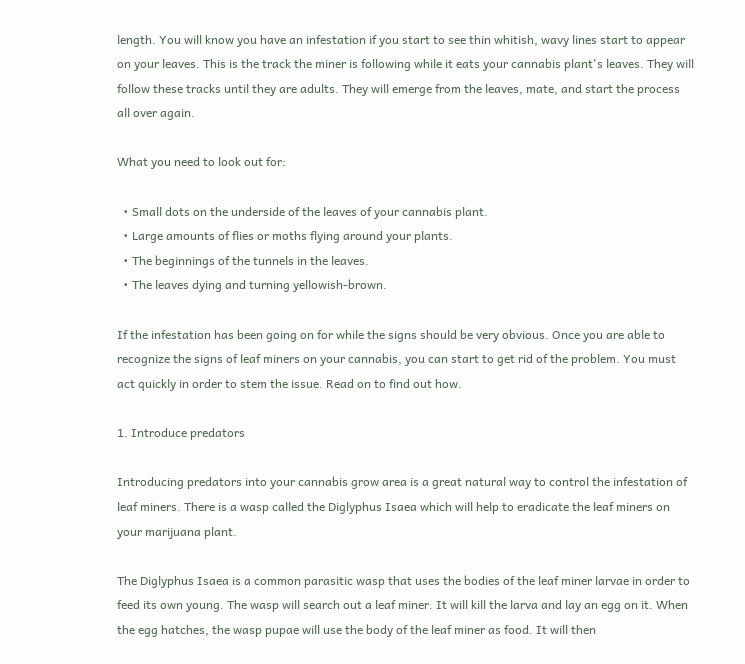length. You will know you have an infestation if you start to see thin whitish, wavy lines start to appear on your leaves. This is the track the miner is following while it eats your cannabis plant's leaves. They will follow these tracks until they are adults. They will emerge from the leaves, mate, and start the process all over again.

What you need to look out for:

  • Small dots on the underside of the leaves of your cannabis plant.
  • Large amounts of flies or moths flying around your plants.
  • The beginnings of the tunnels in the leaves.
  • The leaves dying and turning yellowish-brown.

If the infestation has been going on for while the signs should be very obvious. Once you are able to recognize the signs of leaf miners on your cannabis, you can start to get rid of the problem. You must act quickly in order to stem the issue. Read on to find out how.

1. Introduce predators

Introducing predators into your cannabis grow area is a great natural way to control the infestation of leaf miners. There is a wasp called the Diglyphus Isaea which will help to eradicate the leaf miners on your marijuana plant.

The Diglyphus Isaea is a common parasitic wasp that uses the bodies of the leaf miner larvae in order to feed its own young. The wasp will search out a leaf miner. It will kill the larva and lay an egg on it. When the egg hatches, the wasp pupae will use the body of the leaf miner as food. It will then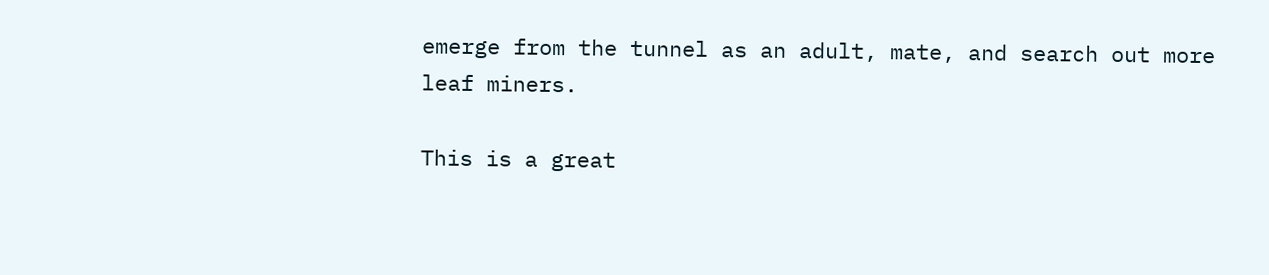emerge from the tunnel as an adult, mate, and search out more leaf miners.

This is a great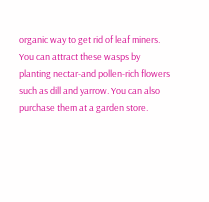organic way to get rid of leaf miners. You can attract these wasps by planting nectar-and pollen-rich flowers such as dill and yarrow. You can also purchase them at a garden store.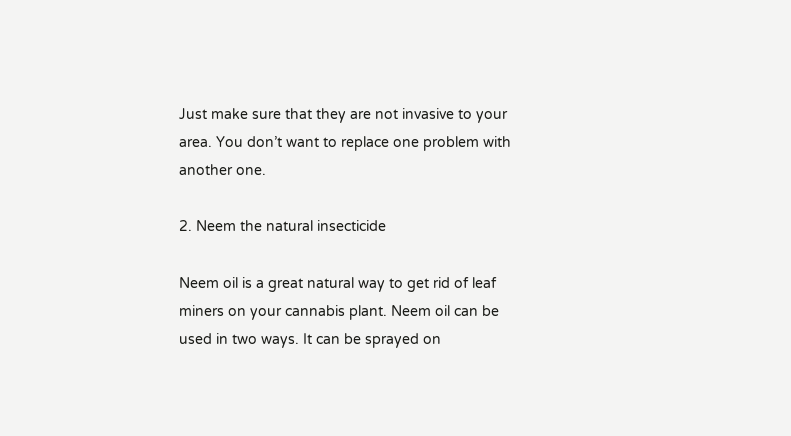Just make sure that they are not invasive to your area. You don’t want to replace one problem with another one.

2. Neem the natural insecticide

Neem oil is a great natural way to get rid of leaf miners on your cannabis plant. Neem oil can be used in two ways. It can be sprayed on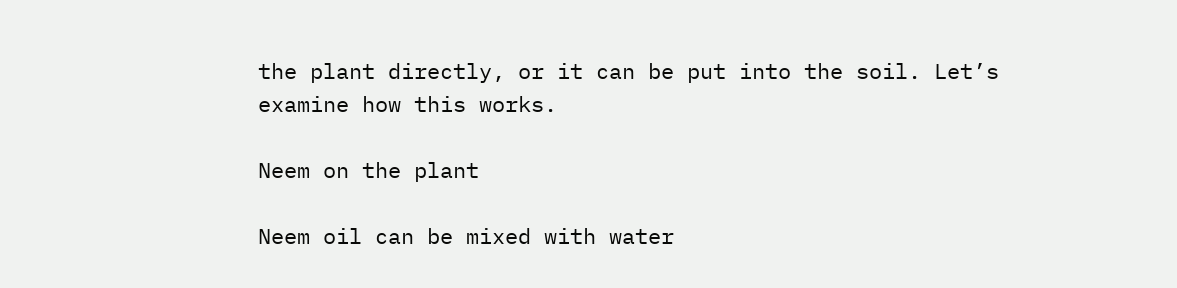the plant directly, or it can be put into the soil. Let’s examine how this works.

Neem on the plant

Neem oil can be mixed with water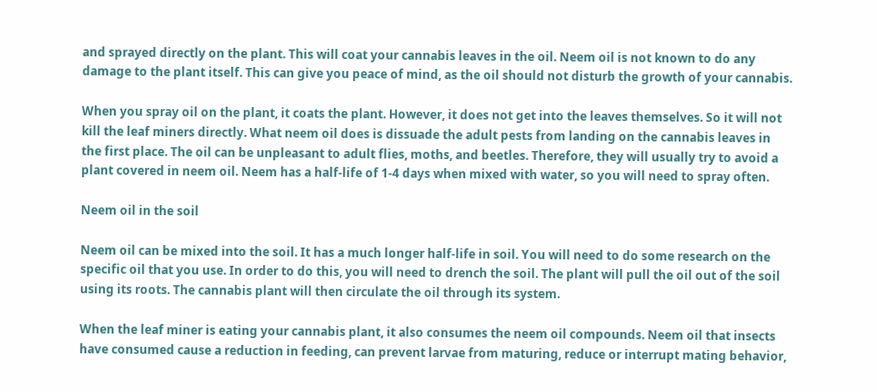and sprayed directly on the plant. This will coat your cannabis leaves in the oil. Neem oil is not known to do any damage to the plant itself. This can give you peace of mind, as the oil should not disturb the growth of your cannabis.

When you spray oil on the plant, it coats the plant. However, it does not get into the leaves themselves. So it will not kill the leaf miners directly. What neem oil does is dissuade the adult pests from landing on the cannabis leaves in the first place. The oil can be unpleasant to adult flies, moths, and beetles. Therefore, they will usually try to avoid a plant covered in neem oil. Neem has a half-life of 1-4 days when mixed with water, so you will need to spray often.

Neem oil in the soil

Neem oil can be mixed into the soil. It has a much longer half-life in soil. You will need to do some research on the specific oil that you use. In order to do this, you will need to drench the soil. The plant will pull the oil out of the soil using its roots. The cannabis plant will then circulate the oil through its system.

When the leaf miner is eating your cannabis plant, it also consumes the neem oil compounds. Neem oil that insects have consumed cause a reduction in feeding, can prevent larvae from maturing, reduce or interrupt mating behavior,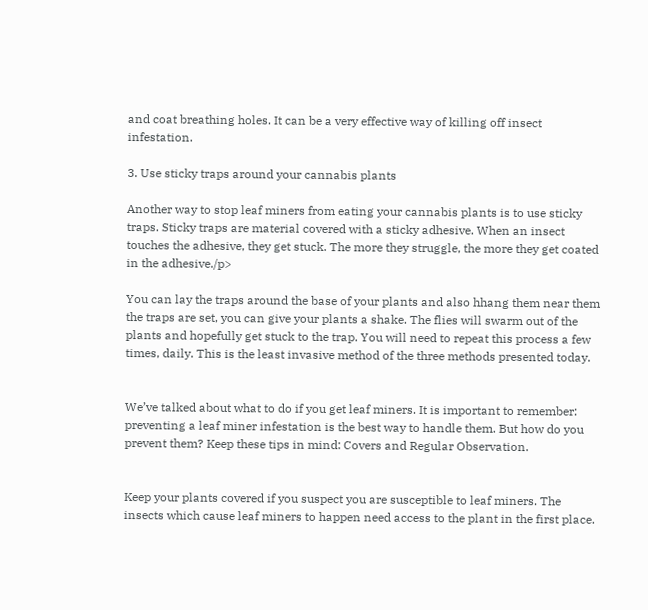and coat breathing holes. It can be a very effective way of killing off insect infestation.

3. Use sticky traps around your cannabis plants

Another way to stop leaf miners from eating your cannabis plants is to use sticky traps. Sticky traps are material covered with a sticky adhesive. When an insect touches the adhesive, they get stuck. The more they struggle, the more they get coated in the adhesive./p>

You can lay the traps around the base of your plants and also hhang them near them the traps are set, you can give your plants a shake. The flies will swarm out of the plants and hopefully get stuck to the trap. You will need to repeat this process a few times, daily. This is the least invasive method of the three methods presented today.


We’ve talked about what to do if you get leaf miners. It is important to remember: preventing a leaf miner infestation is the best way to handle them. But how do you prevent them? Keep these tips in mind: Covers and Regular Observation.


Keep your plants covered if you suspect you are susceptible to leaf miners. The insects which cause leaf miners to happen need access to the plant in the first place.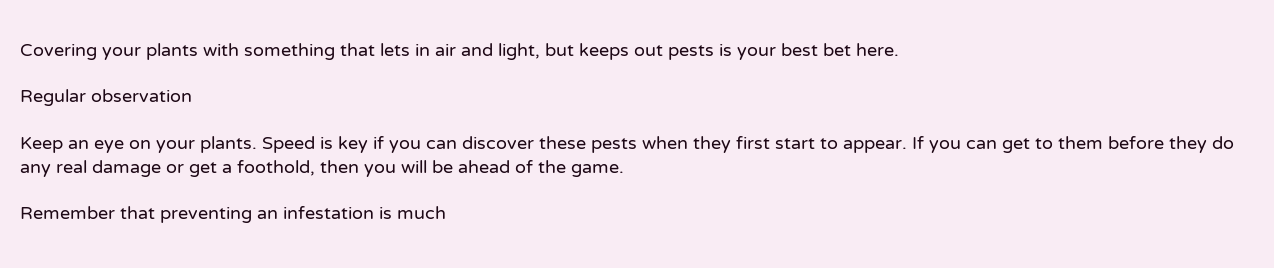Covering your plants with something that lets in air and light, but keeps out pests is your best bet here.

Regular observation

Keep an eye on your plants. Speed is key if you can discover these pests when they first start to appear. If you can get to them before they do any real damage or get a foothold, then you will be ahead of the game.

Remember that preventing an infestation is much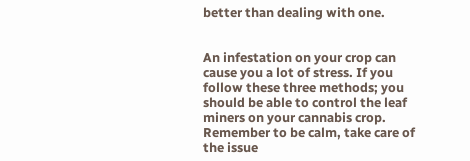better than dealing with one.


An infestation on your crop can cause you a lot of stress. If you follow these three methods; you should be able to control the leaf miners on your cannabis crop. Remember to be calm, take care of the issue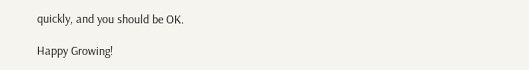quickly, and you should be OK.

Happy Growing!